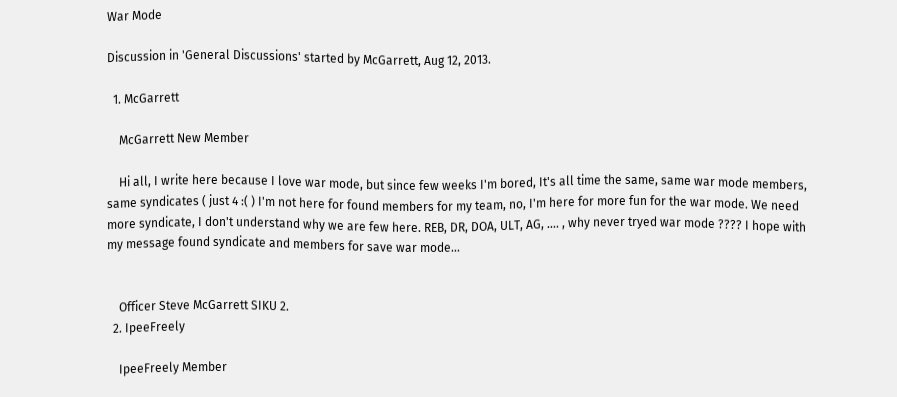War Mode

Discussion in 'General Discussions' started by McGarrett, Aug 12, 2013.

  1. McGarrett

    McGarrett New Member

    Hi all, I write here because I love war mode, but since few weeks I'm bored, It's all time the same, same war mode members, same syndicates ( just 4 :( ) I'm not here for found members for my team, no, I'm here for more fun for the war mode. We need more syndicate, I don't understand why we are few here. REB, DR, DOA, ULT, AG, .... , why never tryed war mode ???? I hope with my message found syndicate and members for save war mode...


    Officer Steve McGarrett SIKU 2.
  2. IpeeFreely

    IpeeFreely Member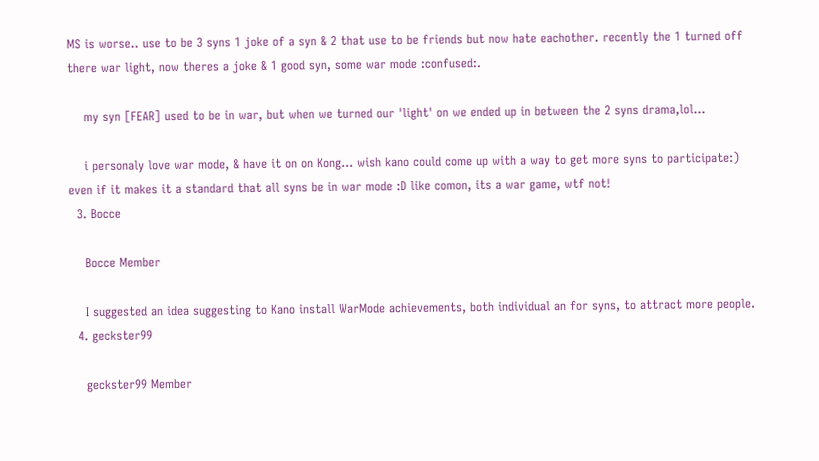MS is worse.. use to be 3 syns 1 joke of a syn & 2 that use to be friends but now hate eachother. recently the 1 turned off there war light, now theres a joke & 1 good syn, some war mode :confused:.

    my syn [FEAR] used to be in war, but when we turned our 'light' on we ended up in between the 2 syns drama,lol...

    i personaly love war mode, & have it on on Kong... wish kano could come up with a way to get more syns to participate:) even if it makes it a standard that all syns be in war mode :D like comon, its a war game, wtf not!
  3. Bocce

    Bocce Member

    I suggested an idea suggesting to Kano install WarMode achievements, both individual an for syns, to attract more people.
  4. geckster99

    geckster99 Member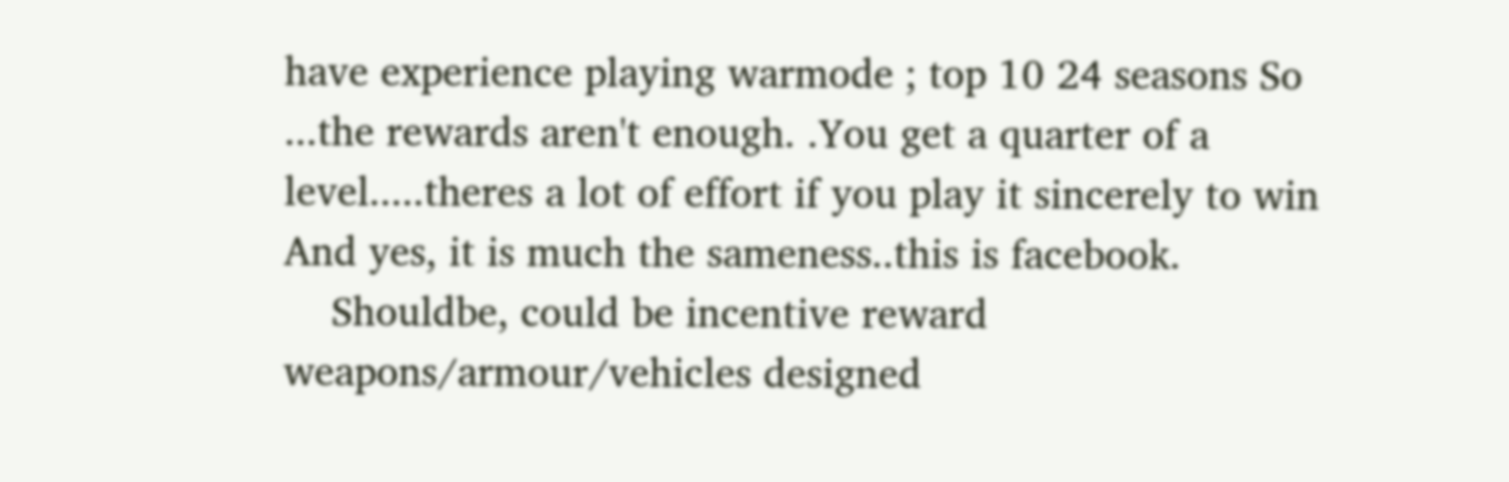have experience playing warmode ; top 10 24 seasons So ...the rewards aren't enough. .You get a quarter of a level.....theres a lot of effort if you play it sincerely to win And yes, it is much the sameness..this is facebook.
    Shouldbe, could be incentive reward weapons/armour/vehicles designed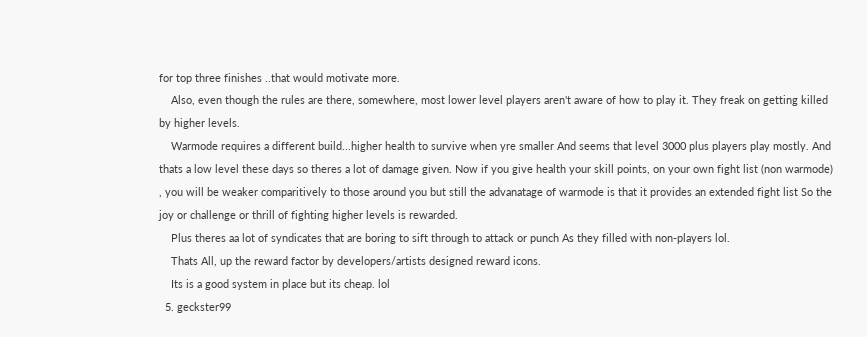for top three finishes ..that would motivate more.
    Also, even though the rules are there, somewhere, most lower level players aren't aware of how to play it. They freak on getting killed by higher levels.
    Warmode requires a different build...higher health to survive when yre smaller And seems that level 3000 plus players play mostly. And thats a low level these days so theres a lot of damage given. Now if you give health your skill points, on your own fight list (non warmode) , you will be weaker comparitively to those around you but still the advanatage of warmode is that it provides an extended fight list So the joy or challenge or thrill of fighting higher levels is rewarded.
    Plus theres aa lot of syndicates that are boring to sift through to attack or punch As they filled with non-players lol.
    Thats All, up the reward factor by developers/artists designed reward icons.
    Its is a good system in place but its cheap. lol
  5. geckster99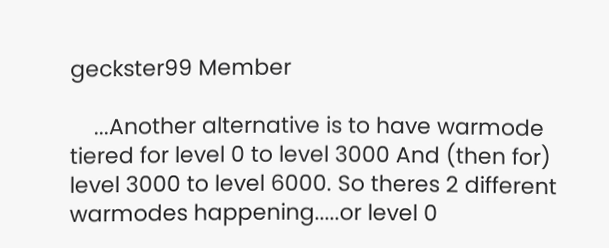geckster99 Member

    ...Another alternative is to have warmode tiered for level 0 to level 3000 And (then for) level 3000 to level 6000. So theres 2 different warmodes happening.....or level 0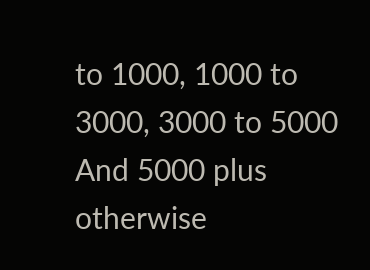to 1000, 1000 to 3000, 3000 to 5000 And 5000 plus otherwise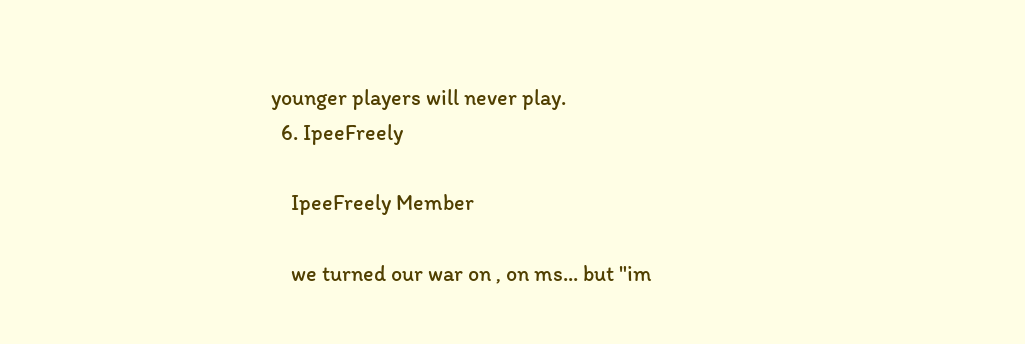younger players will never play.
  6. IpeeFreely

    IpeeFreely Member

    we turned our war on , on ms... but "im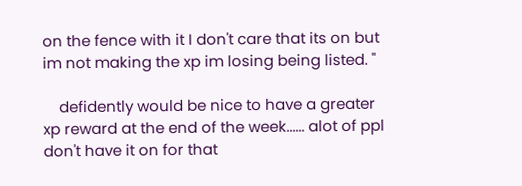on the fence with it I don't care that its on but im not making the xp im losing being listed. "

    defidently would be nice to have a greater xp reward at the end of the week...... alot of ppl don't have it on for that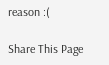reason :(

Share This Page